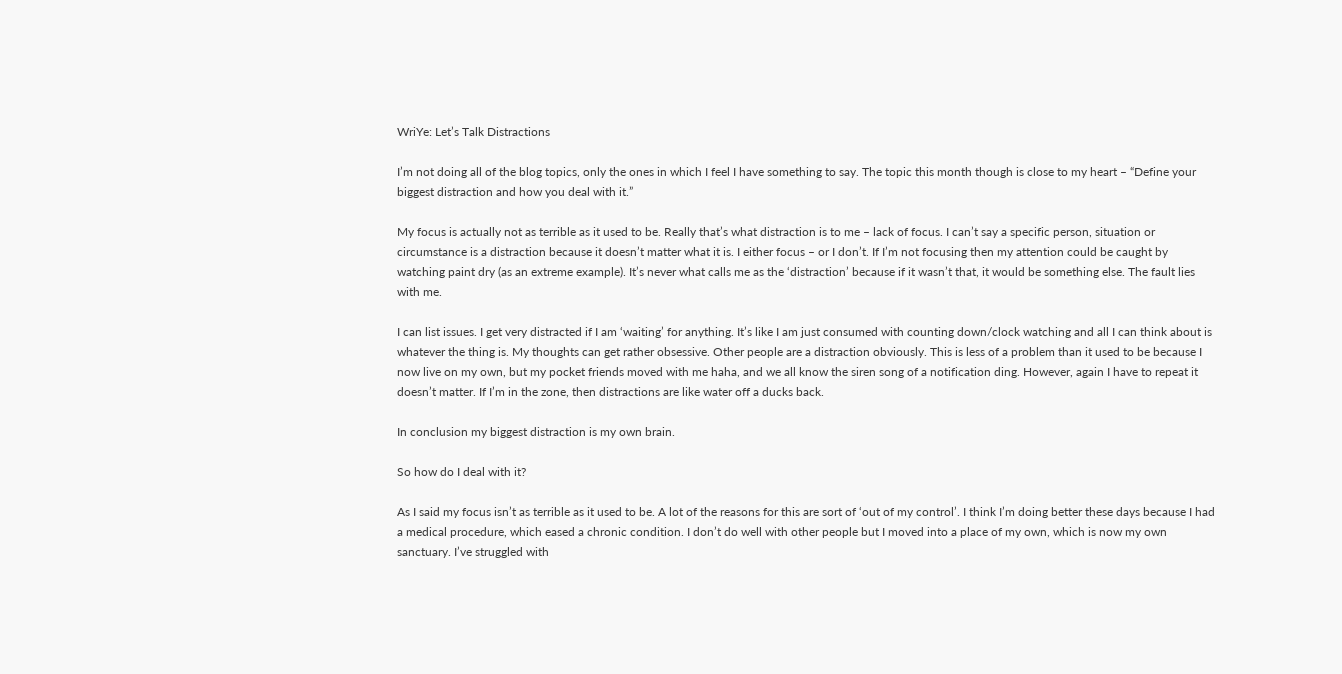WriYe: Let’s Talk Distractions

I’m not doing all of the blog topics, only the ones in which I feel I have something to say. The topic this month though is close to my heart – “Define your biggest distraction and how you deal with it.”

My focus is actually not as terrible as it used to be. Really that’s what distraction is to me – lack of focus. I can’t say a specific person, situation or circumstance is a distraction because it doesn’t matter what it is. I either focus – or I don’t. If I’m not focusing then my attention could be caught by watching paint dry (as an extreme example). It’s never what calls me as the ‘distraction’ because if it wasn’t that, it would be something else. The fault lies with me.

I can list issues. I get very distracted if I am ‘waiting’ for anything. It’s like I am just consumed with counting down/clock watching and all I can think about is whatever the thing is. My thoughts can get rather obsessive. Other people are a distraction obviously. This is less of a problem than it used to be because I now live on my own, but my pocket friends moved with me haha, and we all know the siren song of a notification ding. However, again I have to repeat it doesn’t matter. If I’m in the zone, then distractions are like water off a ducks back.

In conclusion my biggest distraction is my own brain.

So how do I deal with it?

As I said my focus isn’t as terrible as it used to be. A lot of the reasons for this are sort of ‘out of my control’. I think I’m doing better these days because I had a medical procedure, which eased a chronic condition. I don’t do well with other people but I moved into a place of my own, which is now my own sanctuary. I’ve struggled with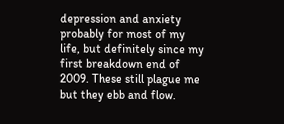depression and anxiety probably for most of my life, but definitely since my first breakdown end of 2009. These still plague me but they ebb and flow.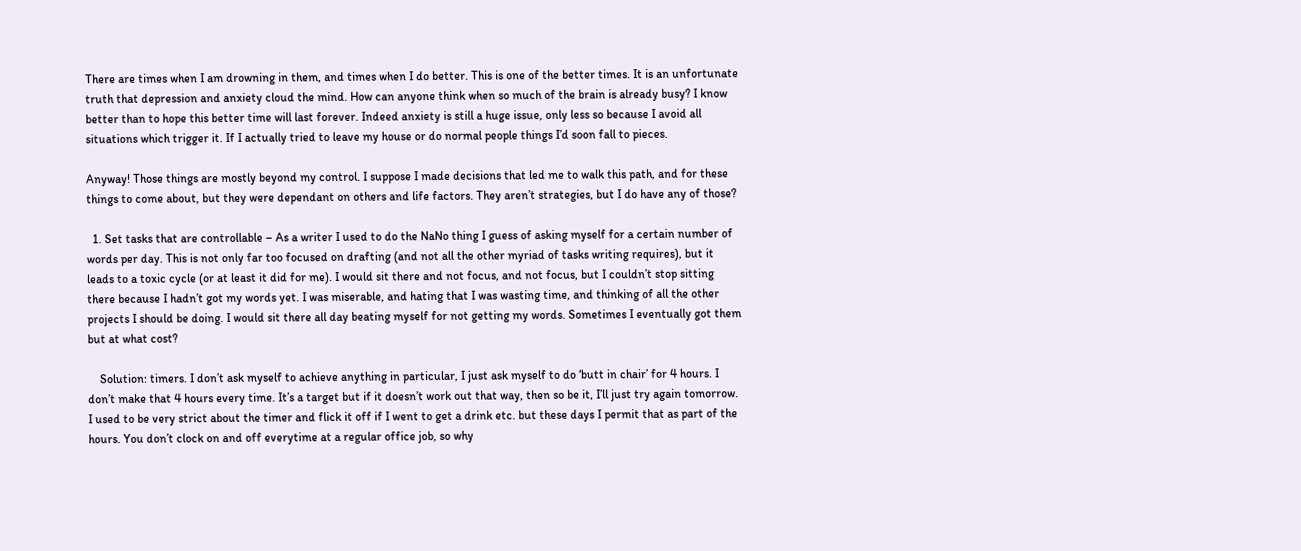There are times when I am drowning in them, and times when I do better. This is one of the better times. It is an unfortunate truth that depression and anxiety cloud the mind. How can anyone think when so much of the brain is already busy? I know better than to hope this better time will last forever. Indeed anxiety is still a huge issue, only less so because I avoid all situations which trigger it. If I actually tried to leave my house or do normal people things I’d soon fall to pieces.

Anyway! Those things are mostly beyond my control. I suppose I made decisions that led me to walk this path, and for these things to come about, but they were dependant on others and life factors. They aren’t strategies, but I do have any of those?

  1. Set tasks that are controllable – As a writer I used to do the NaNo thing I guess of asking myself for a certain number of words per day. This is not only far too focused on drafting (and not all the other myriad of tasks writing requires), but it leads to a toxic cycle (or at least it did for me). I would sit there and not focus, and not focus, but I couldn’t stop sitting there because I hadn’t got my words yet. I was miserable, and hating that I was wasting time, and thinking of all the other projects I should be doing. I would sit there all day beating myself for not getting my words. Sometimes I eventually got them but at what cost?

    Solution: timers. I don’t ask myself to achieve anything in particular, I just ask myself to do ‘butt in chair’ for 4 hours. I don’t make that 4 hours every time. It’s a target but if it doesn’t work out that way, then so be it, I’ll just try again tomorrow. I used to be very strict about the timer and flick it off if I went to get a drink etc. but these days I permit that as part of the hours. You don’t clock on and off everytime at a regular office job, so why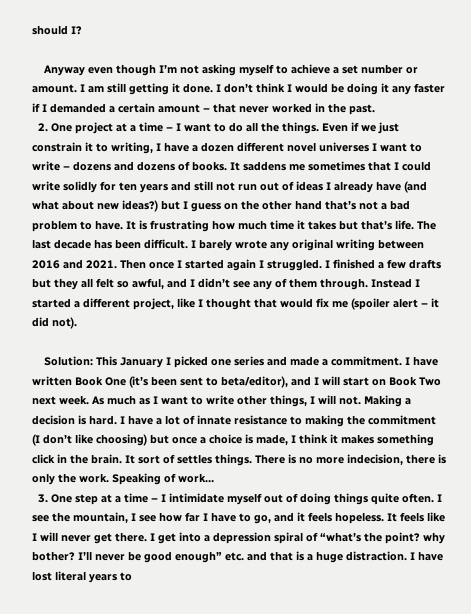should I?

    Anyway even though I’m not asking myself to achieve a set number or amount. I am still getting it done. I don’t think I would be doing it any faster if I demanded a certain amount – that never worked in the past.
  2. One project at a time – I want to do all the things. Even if we just constrain it to writing, I have a dozen different novel universes I want to write – dozens and dozens of books. It saddens me sometimes that I could write solidly for ten years and still not run out of ideas I already have (and what about new ideas?) but I guess on the other hand that’s not a bad problem to have. It is frustrating how much time it takes but that’s life. The last decade has been difficult. I barely wrote any original writing between 2016 and 2021. Then once I started again I struggled. I finished a few drafts but they all felt so awful, and I didn’t see any of them through. Instead I started a different project, like I thought that would fix me (spoiler alert – it did not).

    Solution: This January I picked one series and made a commitment. I have written Book One (it’s been sent to beta/editor), and I will start on Book Two next week. As much as I want to write other things, I will not. Making a decision is hard. I have a lot of innate resistance to making the commitment (I don’t like choosing) but once a choice is made, I think it makes something click in the brain. It sort of settles things. There is no more indecision, there is only the work. Speaking of work…
  3. One step at a time – I intimidate myself out of doing things quite often. I see the mountain, I see how far I have to go, and it feels hopeless. It feels like I will never get there. I get into a depression spiral of “what’s the point? why bother? I’ll never be good enough” etc. and that is a huge distraction. I have lost literal years to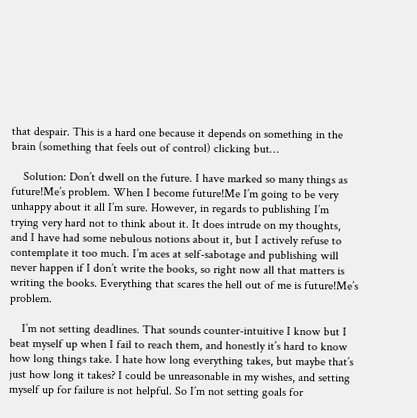that despair. This is a hard one because it depends on something in the brain (something that feels out of control) clicking but…

    Solution: Don’t dwell on the future. I have marked so many things as future!Me’s problem. When I become future!Me I’m going to be very unhappy about it all I’m sure. However, in regards to publishing I’m trying very hard not to think about it. It does intrude on my thoughts, and I have had some nebulous notions about it, but I actively refuse to contemplate it too much. I’m aces at self-sabotage and publishing will never happen if I don’t write the books, so right now all that matters is writing the books. Everything that scares the hell out of me is future!Me’s problem.

    I’m not setting deadlines. That sounds counter-intuitive I know but I beat myself up when I fail to reach them, and honestly it’s hard to know how long things take. I hate how long everything takes, but maybe that’s just how long it takes? I could be unreasonable in my wishes, and setting myself up for failure is not helpful. So I’m not setting goals for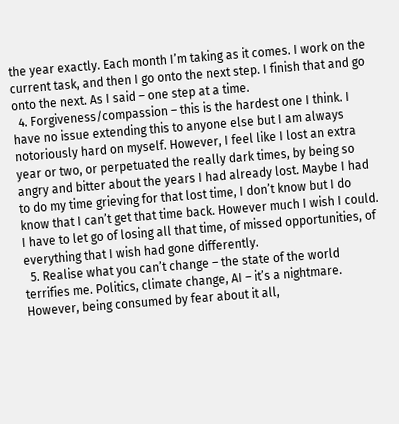the year exactly. Each month I’m taking as it comes. I work on the current task, and then I go onto the next step. I finish that and go onto the next. As I said – one step at a time.
  4. Forgiveness/compassion – this is the hardest one I think. I have no issue extending this to anyone else but I am always notoriously hard on myself. However, I feel like I lost an extra year or two, or perpetuated the really dark times, by being so angry and bitter about the years I had already lost. Maybe I had to do my time grieving for that lost time, I don’t know but I do know that I can’t get that time back. However much I wish I could. I have to let go of losing all that time, of missed opportunities, of everything that I wish had gone differently.
  5. Realise what you can’t change – the state of the world terrifies me. Politics, climate change, AI – it’s a nightmare. However, being consumed by fear about it all,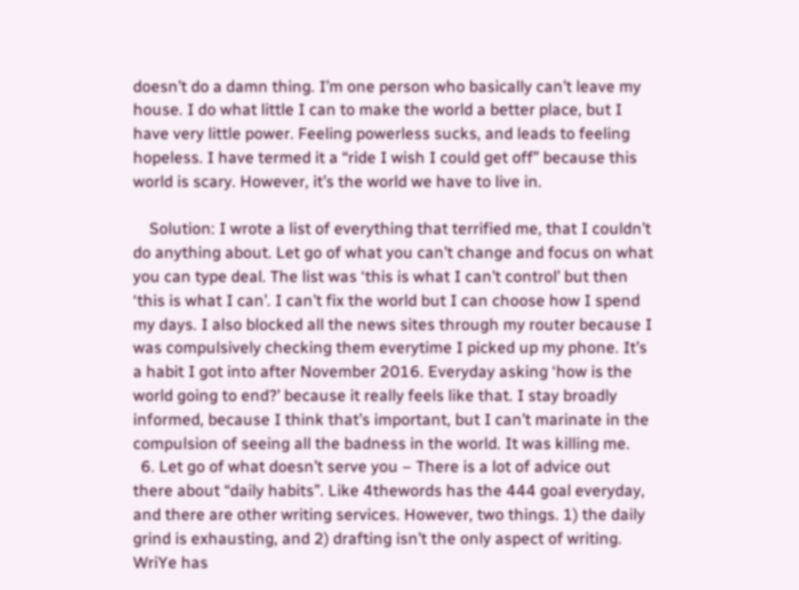doesn’t do a damn thing. I’m one person who basically can’t leave my house. I do what little I can to make the world a better place, but I have very little power. Feeling powerless sucks, and leads to feeling hopeless. I have termed it a “ride I wish I could get off” because this world is scary. However, it’s the world we have to live in.

    Solution: I wrote a list of everything that terrified me, that I couldn’t do anything about. Let go of what you can’t change and focus on what you can type deal. The list was ‘this is what I can’t control’ but then ‘this is what I can’. I can’t fix the world but I can choose how I spend my days. I also blocked all the news sites through my router because I was compulsively checking them everytime I picked up my phone. It’s a habit I got into after November 2016. Everyday asking ‘how is the world going to end?’ because it really feels like that. I stay broadly informed, because I think that’s important, but I can’t marinate in the compulsion of seeing all the badness in the world. It was killing me.
  6. Let go of what doesn’t serve you – There is a lot of advice out there about “daily habits”. Like 4thewords has the 444 goal everyday, and there are other writing services. However, two things. 1) the daily grind is exhausting, and 2) drafting isn’t the only aspect of writing. WriYe has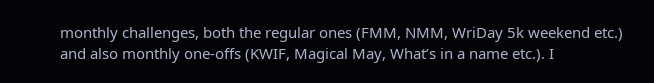monthly challenges, both the regular ones (FMM, NMM, WriDay 5k weekend etc.) and also monthly one-offs (KWIF, Magical May, What’s in a name etc.). I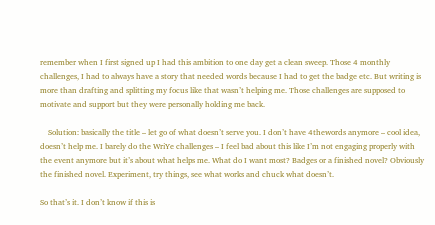remember when I first signed up I had this ambition to one day get a clean sweep. Those 4 monthly challenges, I had to always have a story that needed words because I had to get the badge etc. But writing is more than drafting and splitting my focus like that wasn’t helping me. Those challenges are supposed to motivate and support but they were personally holding me back.

    Solution: basically the title – let go of what doesn’t serve you. I don’t have 4thewords anymore – cool idea, doesn’t help me. I barely do the WriYe challenges – I feel bad about this like I’m not engaging properly with the event anymore but it’s about what helps me. What do I want most? Badges or a finished novel? Obviously the finished novel. Experiment, try things, see what works and chuck what doesn’t.

So that’s it. I don’t know if this is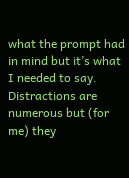what the prompt had in mind but it’s what I needed to say. Distractions are numerous but (for me) they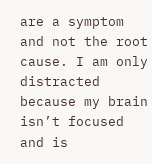are a symptom and not the root cause. I am only distracted because my brain isn’t focused and is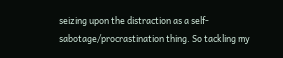seizing upon the distraction as a self-sabotage/procrastination thing. So tackling my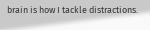brain is how I tackle distractions.